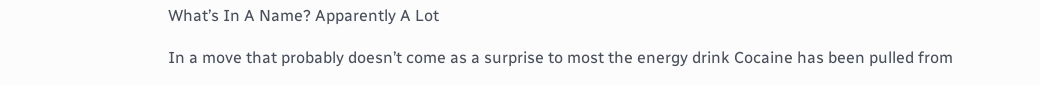What’s In A Name? Apparently A Lot

In a move that probably doesn’t come as a surprise to most the energy drink Cocaine has been pulled from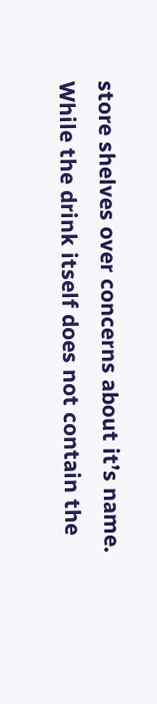store shelves over concerns about it’s name. While the drink itself does not contain the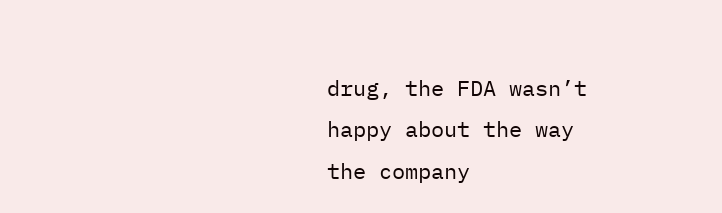drug, the FDA wasn’t happy about the way the company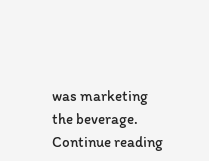was marketing the beverage.
Continue reading